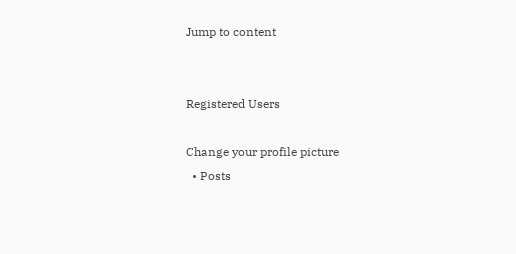Jump to content


Registered Users

Change your profile picture
  • Posts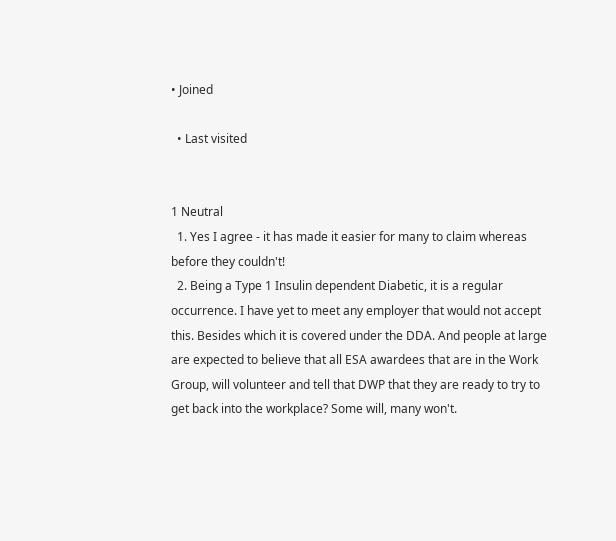• Joined

  • Last visited


1 Neutral
  1. Yes I agree - it has made it easier for many to claim whereas before they couldn't!
  2. Being a Type 1 Insulin dependent Diabetic, it is a regular occurrence. I have yet to meet any employer that would not accept this. Besides which it is covered under the DDA. And people at large are expected to believe that all ESA awardees that are in the Work Group, will volunteer and tell that DWP that they are ready to try to get back into the workplace? Some will, many won't.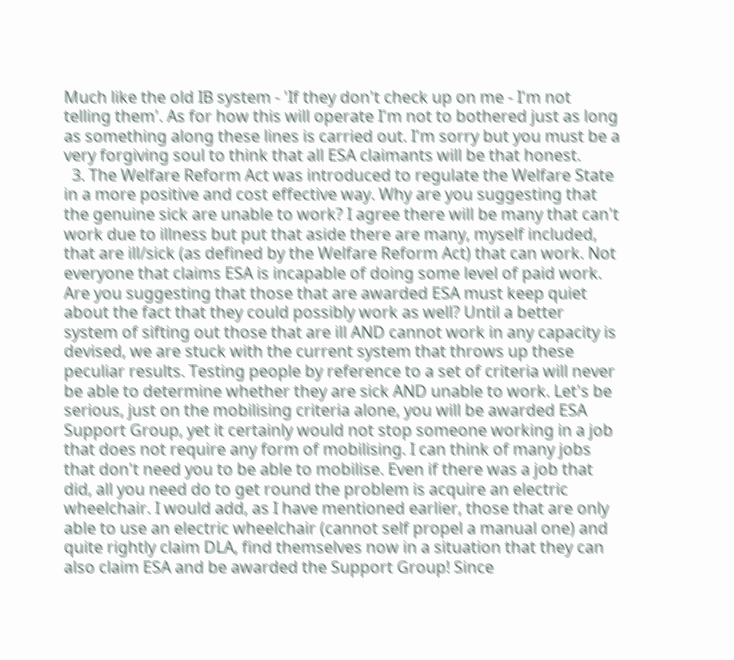Much like the old IB system - 'If they don't check up on me - I'm not telling them'. As for how this will operate I'm not to bothered just as long as something along these lines is carried out. I'm sorry but you must be a very forgiving soul to think that all ESA claimants will be that honest.
  3. The Welfare Reform Act was introduced to regulate the Welfare State in a more positive and cost effective way. Why are you suggesting that the genuine sick are unable to work? I agree there will be many that can't work due to illness but put that aside there are many, myself included, that are ill/sick (as defined by the Welfare Reform Act) that can work. Not everyone that claims ESA is incapable of doing some level of paid work. Are you suggesting that those that are awarded ESA must keep quiet about the fact that they could possibly work as well? Until a better system of sifting out those that are ill AND cannot work in any capacity is devised, we are stuck with the current system that throws up these peculiar results. Testing people by reference to a set of criteria will never be able to determine whether they are sick AND unable to work. Let's be serious, just on the mobilising criteria alone, you will be awarded ESA Support Group, yet it certainly would not stop someone working in a job that does not require any form of mobilising. I can think of many jobs that don't need you to be able to mobilise. Even if there was a job that did, all you need do to get round the problem is acquire an electric wheelchair. I would add, as I have mentioned earlier, those that are only able to use an electric wheelchair (cannot self propel a manual one) and quite rightly claim DLA, find themselves now in a situation that they can also claim ESA and be awarded the Support Group! Since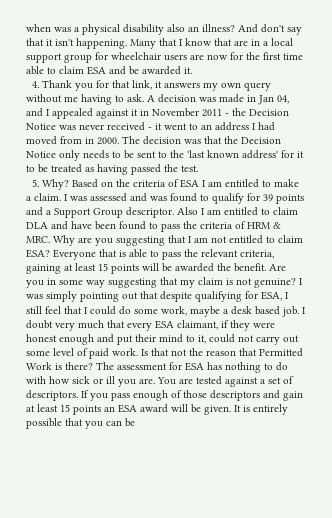when was a physical disability also an illness? And don't say that it isn't happening. Many that I know that are in a local support group for wheelchair users are now for the first time able to claim ESA and be awarded it.
  4. Thank you for that link, it answers my own query without me having to ask. A decision was made in Jan 04, and I appealed against it in November 2011 - the Decision Notice was never received - it went to an address I had moved from in 2000. The decision was that the Decision Notice only needs to be sent to the 'last known address' for it to be treated as having passed the test.
  5. Why? Based on the criteria of ESA I am entitled to make a claim. I was assessed and was found to qualify for 39 points and a Support Group descriptor. Also I am entitled to claim DLA and have been found to pass the criteria of HRM & MRC. Why are you suggesting that I am not entitled to claim ESA? Everyone that is able to pass the relevant criteria, gaining at least 15 points will be awarded the benefit. Are you in some way suggesting that my claim is not genuine? I was simply pointing out that despite qualifying for ESA, I still feel that I could do some work, maybe a desk based job. I doubt very much that every ESA claimant, if they were honest enough and put their mind to it, could not carry out some level of paid work. Is that not the reason that Permitted Work is there? The assessment for ESA has nothing to do with how sick or ill you are. You are tested against a set of descriptors. If you pass enough of those descriptors and gain at least 15 points an ESA award will be given. It is entirely possible that you can be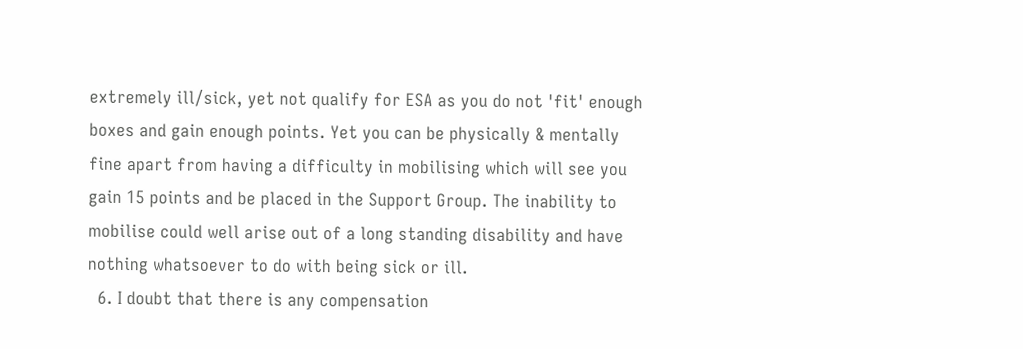extremely ill/sick, yet not qualify for ESA as you do not 'fit' enough boxes and gain enough points. Yet you can be physically & mentally fine apart from having a difficulty in mobilising which will see you gain 15 points and be placed in the Support Group. The inability to mobilise could well arise out of a long standing disability and have nothing whatsoever to do with being sick or ill.
  6. I doubt that there is any compensation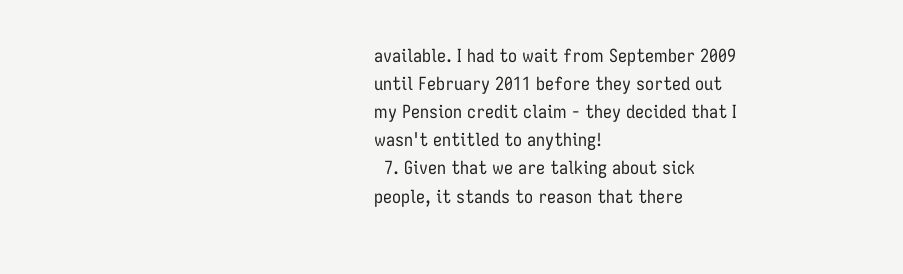available. I had to wait from September 2009 until February 2011 before they sorted out my Pension credit claim - they decided that I wasn't entitled to anything!
  7. Given that we are talking about sick people, it stands to reason that there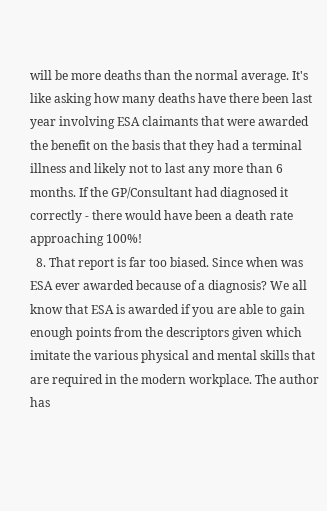will be more deaths than the normal average. It's like asking how many deaths have there been last year involving ESA claimants that were awarded the benefit on the basis that they had a terminal illness and likely not to last any more than 6 months. If the GP/Consultant had diagnosed it correctly - there would have been a death rate approaching 100%!
  8. That report is far too biased. Since when was ESA ever awarded because of a diagnosis? We all know that ESA is awarded if you are able to gain enough points from the descriptors given which imitate the various physical and mental skills that are required in the modern workplace. The author has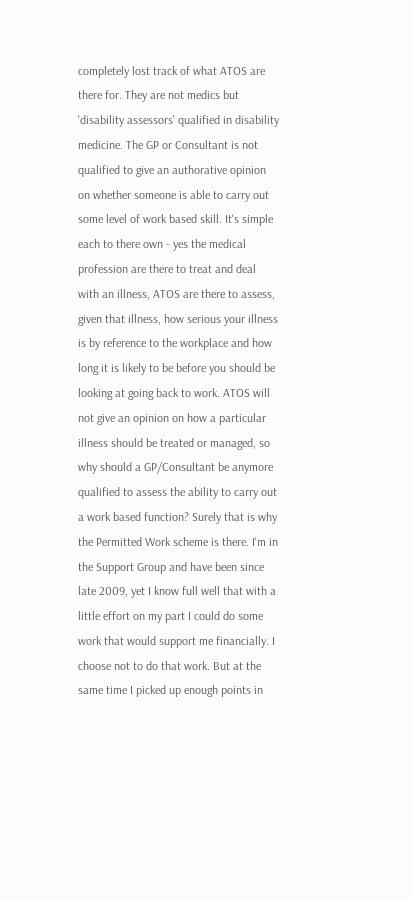completely lost track of what ATOS are there for. They are not medics but 'disability assessors' qualified in disability medicine. The GP or Consultant is not qualified to give an authorative opinion on whether someone is able to carry out some level of work based skill. It's simple each to there own - yes the medical profession are there to treat and deal with an illness, ATOS are there to assess, given that illness, how serious your illness is by reference to the workplace and how long it is likely to be before you should be looking at going back to work. ATOS will not give an opinion on how a particular illness should be treated or managed, so why should a GP/Consultant be anymore qualified to assess the ability to carry out a work based function? Surely that is why the Permitted Work scheme is there. I'm in the Support Group and have been since late 2009, yet I know full well that with a little effort on my part I could do some work that would support me financially. I choose not to do that work. But at the same time I picked up enough points in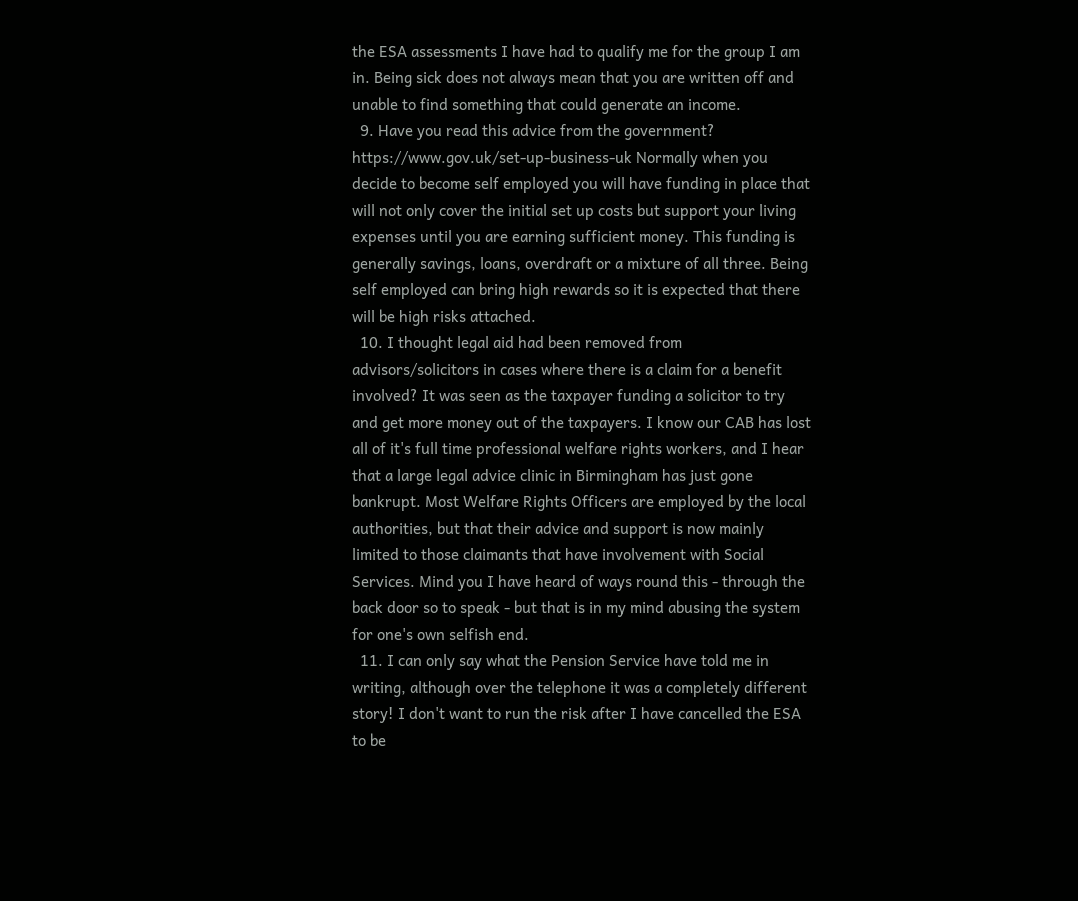the ESA assessments I have had to qualify me for the group I am in. Being sick does not always mean that you are written off and unable to find something that could generate an income.
  9. Have you read this advice from the government? https://www.gov.uk/set-up-business-uk Normally when you decide to become self employed you will have funding in place that will not only cover the initial set up costs but support your living expenses until you are earning sufficient money. This funding is generally savings, loans, overdraft or a mixture of all three. Being self employed can bring high rewards so it is expected that there will be high risks attached.
  10. I thought legal aid had been removed from advisors/solicitors in cases where there is a claim for a benefit involved? It was seen as the taxpayer funding a solicitor to try and get more money out of the taxpayers. I know our CAB has lost all of it's full time professional welfare rights workers, and I hear that a large legal advice clinic in Birmingham has just gone bankrupt. Most Welfare Rights Officers are employed by the local authorities, but that their advice and support is now mainly limited to those claimants that have involvement with Social Services. Mind you I have heard of ways round this - through the back door so to speak - but that is in my mind abusing the system for one's own selfish end.
  11. I can only say what the Pension Service have told me in writing, although over the telephone it was a completely different story! I don't want to run the risk after I have cancelled the ESA to be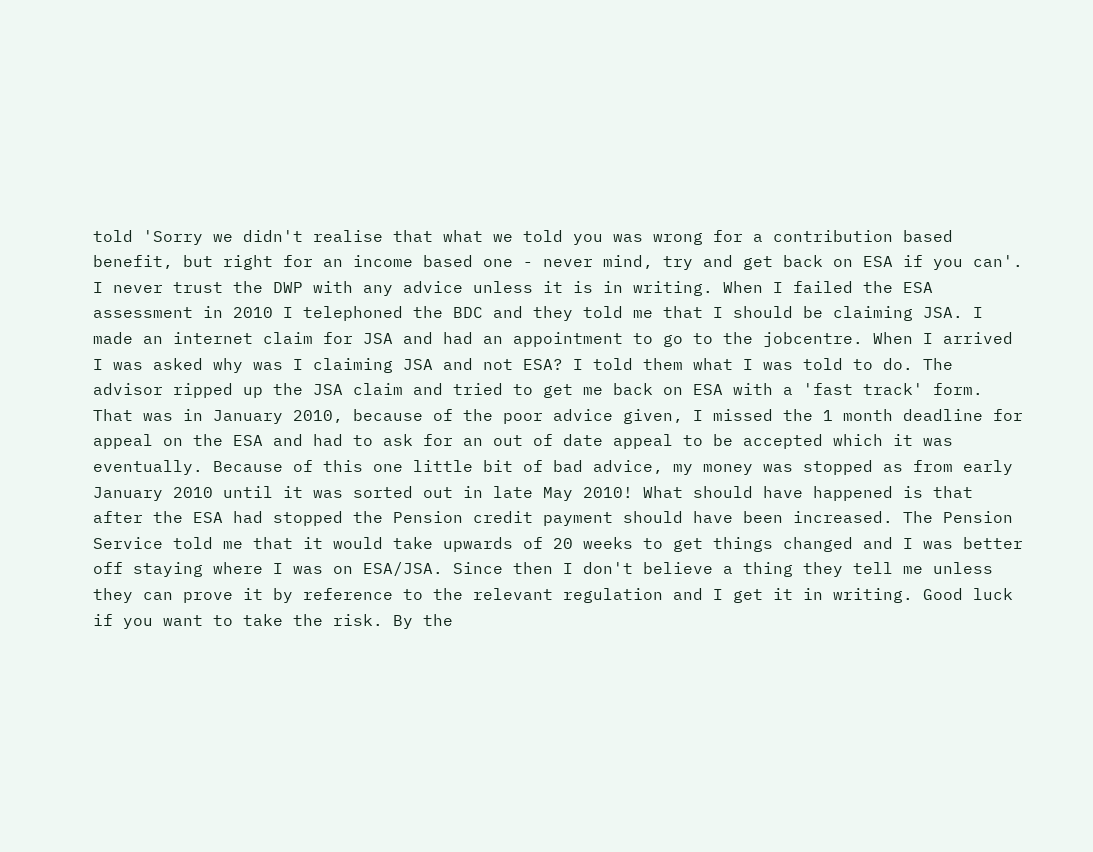told 'Sorry we didn't realise that what we told you was wrong for a contribution based benefit, but right for an income based one - never mind, try and get back on ESA if you can'. I never trust the DWP with any advice unless it is in writing. When I failed the ESA assessment in 2010 I telephoned the BDC and they told me that I should be claiming JSA. I made an internet claim for JSA and had an appointment to go to the jobcentre. When I arrived I was asked why was I claiming JSA and not ESA? I told them what I was told to do. The advisor ripped up the JSA claim and tried to get me back on ESA with a 'fast track' form. That was in January 2010, because of the poor advice given, I missed the 1 month deadline for appeal on the ESA and had to ask for an out of date appeal to be accepted which it was eventually. Because of this one little bit of bad advice, my money was stopped as from early January 2010 until it was sorted out in late May 2010! What should have happened is that after the ESA had stopped the Pension credit payment should have been increased. The Pension Service told me that it would take upwards of 20 weeks to get things changed and I was better off staying where I was on ESA/JSA. Since then I don't believe a thing they tell me unless they can prove it by reference to the relevant regulation and I get it in writing. Good luck if you want to take the risk. By the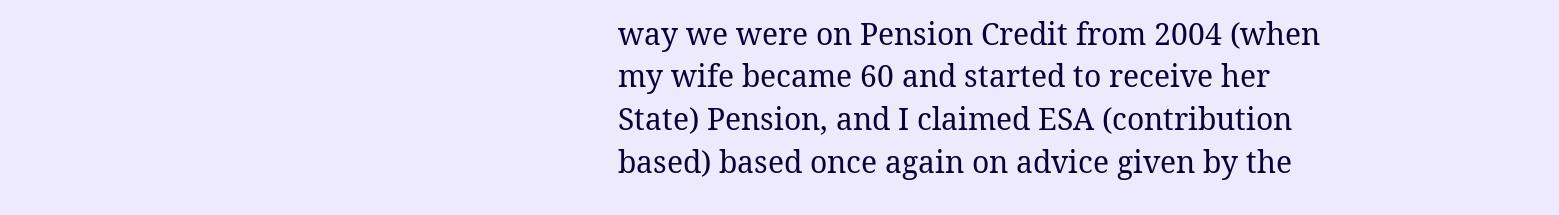way we were on Pension Credit from 2004 (when my wife became 60 and started to receive her State) Pension, and I claimed ESA (contribution based) based once again on advice given by the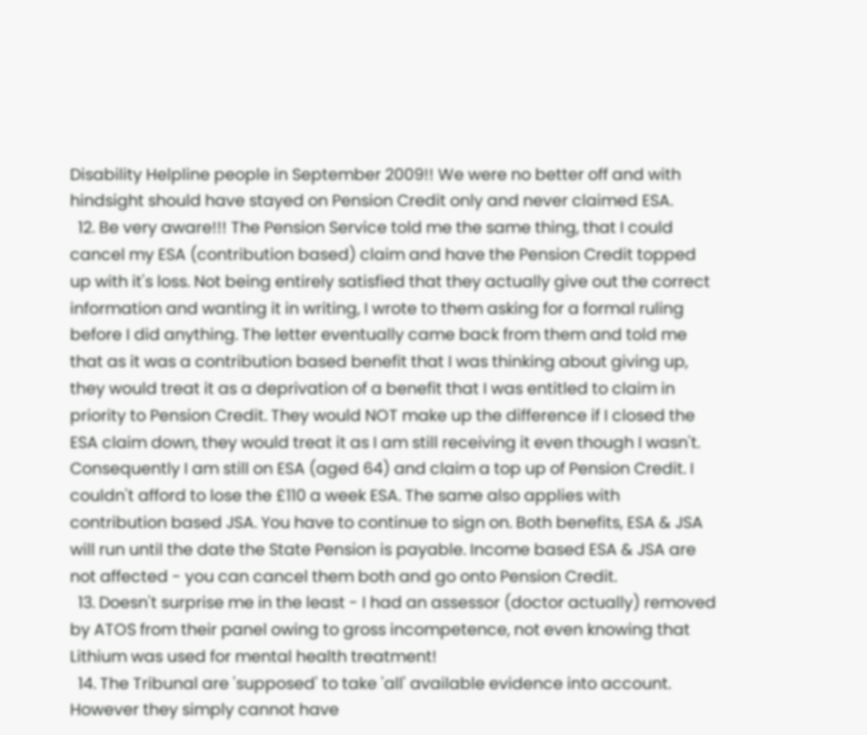Disability Helpline people in September 2009!! We were no better off and with hindsight should have stayed on Pension Credit only and never claimed ESA.
  12. Be very aware!!! The Pension Service told me the same thing, that I could cancel my ESA (contribution based) claim and have the Pension Credit topped up with it's loss. Not being entirely satisfied that they actually give out the correct information and wanting it in writing, I wrote to them asking for a formal ruling before I did anything. The letter eventually came back from them and told me that as it was a contribution based benefit that I was thinking about giving up, they would treat it as a deprivation of a benefit that I was entitled to claim in priority to Pension Credit. They would NOT make up the difference if I closed the ESA claim down, they would treat it as I am still receiving it even though I wasn't. Consequently I am still on ESA (aged 64) and claim a top up of Pension Credit. I couldn't afford to lose the £110 a week ESA. The same also applies with contribution based JSA. You have to continue to sign on. Both benefits, ESA & JSA will run until the date the State Pension is payable. Income based ESA & JSA are not affected - you can cancel them both and go onto Pension Credit.
  13. Doesn't surprise me in the least - I had an assessor (doctor actually) removed by ATOS from their panel owing to gross incompetence, not even knowing that Lithium was used for mental health treatment!
  14. The Tribunal are 'supposed' to take 'all' available evidence into account. However they simply cannot have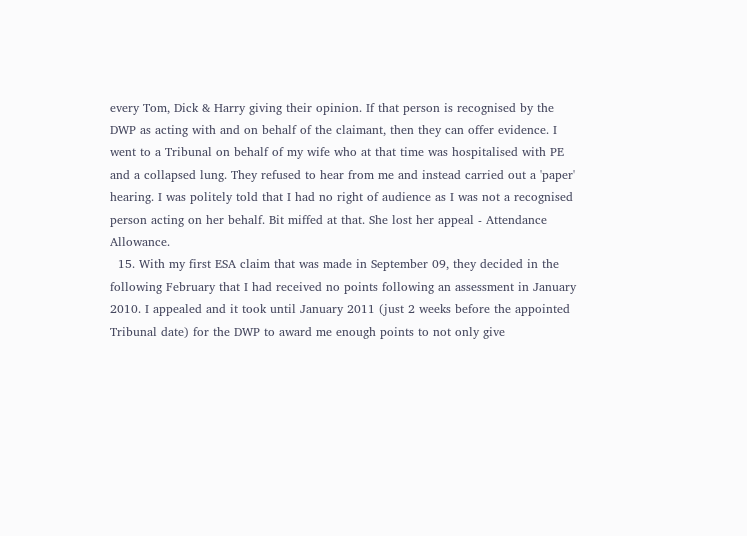every Tom, Dick & Harry giving their opinion. If that person is recognised by the DWP as acting with and on behalf of the claimant, then they can offer evidence. I went to a Tribunal on behalf of my wife who at that time was hospitalised with PE and a collapsed lung. They refused to hear from me and instead carried out a 'paper' hearing. I was politely told that I had no right of audience as I was not a recognised person acting on her behalf. Bit miffed at that. She lost her appeal - Attendance Allowance.
  15. With my first ESA claim that was made in September 09, they decided in the following February that I had received no points following an assessment in January 2010. I appealed and it took until January 2011 (just 2 weeks before the appointed Tribunal date) for the DWP to award me enough points to not only give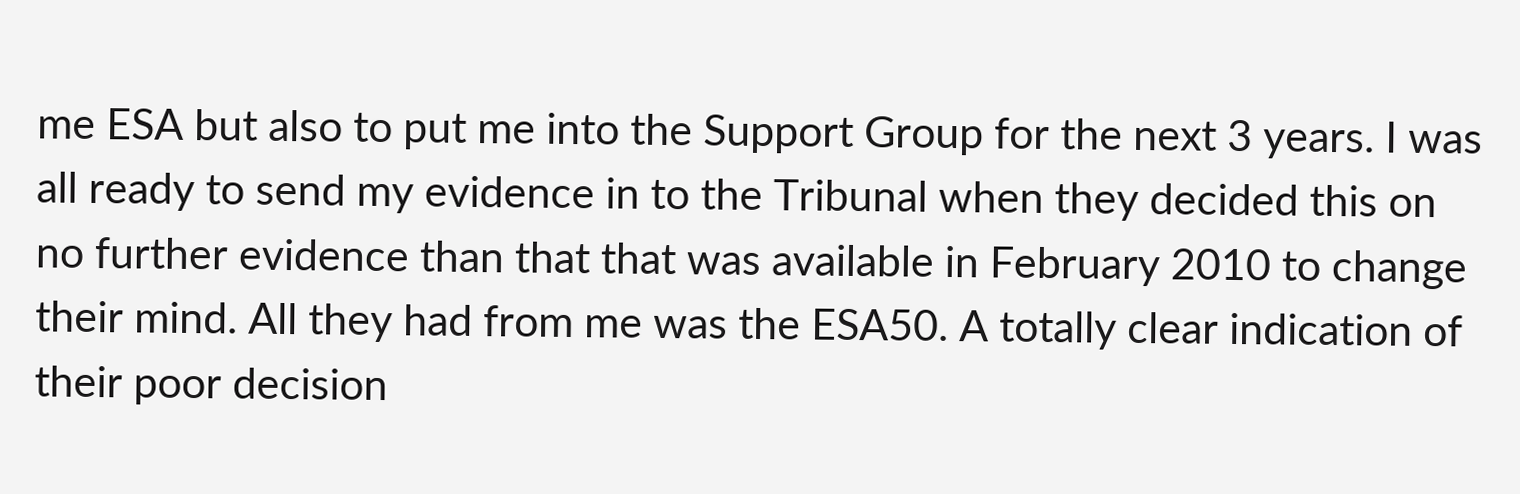me ESA but also to put me into the Support Group for the next 3 years. I was all ready to send my evidence in to the Tribunal when they decided this on no further evidence than that that was available in February 2010 to change their mind. All they had from me was the ESA50. A totally clear indication of their poor decision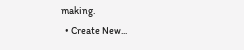making.
  • Create New...